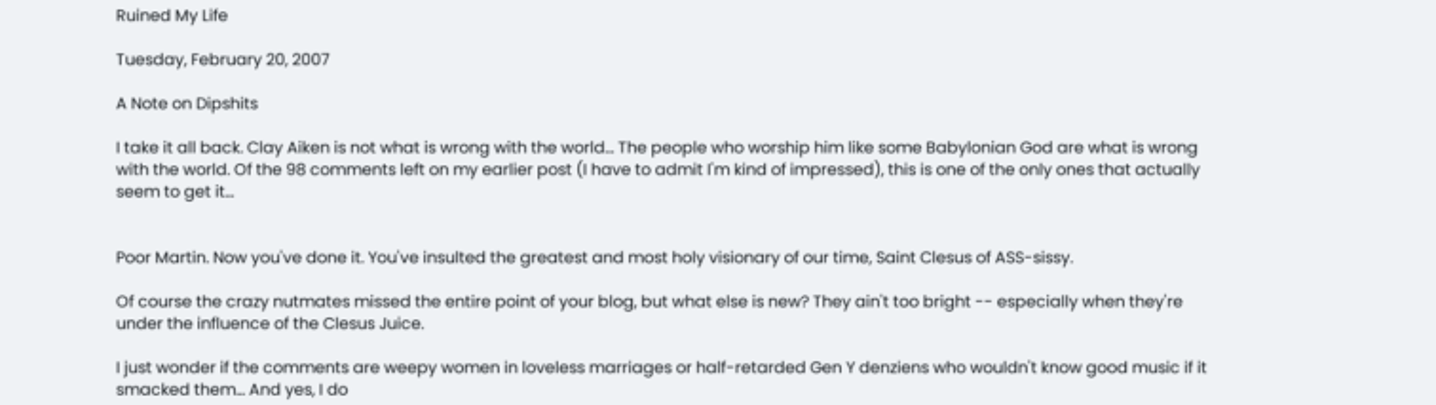Ruined My Life

Tuesday, February 20, 2007

A Note on Dipshits

I take it all back. Clay Aiken is not what is wrong with the world... The people who worship him like some Babylonian God are what is wrong with the world. Of the 98 comments left on my earlier post (I have to admit I'm kind of impressed), this is one of the only ones that actually seem to get it...


Poor Martin. Now you've done it. You've insulted the greatest and most holy visionary of our time, Saint Clesus of ASS-sissy.

Of course the crazy nutmates missed the entire point of your blog, but what else is new? They ain't too bright -- especially when they're under the influence of the Clesus Juice.

I just wonder if the comments are weepy women in loveless marriages or half-retarded Gen Y denziens who wouldn't know good music if it smacked them... And yes, I do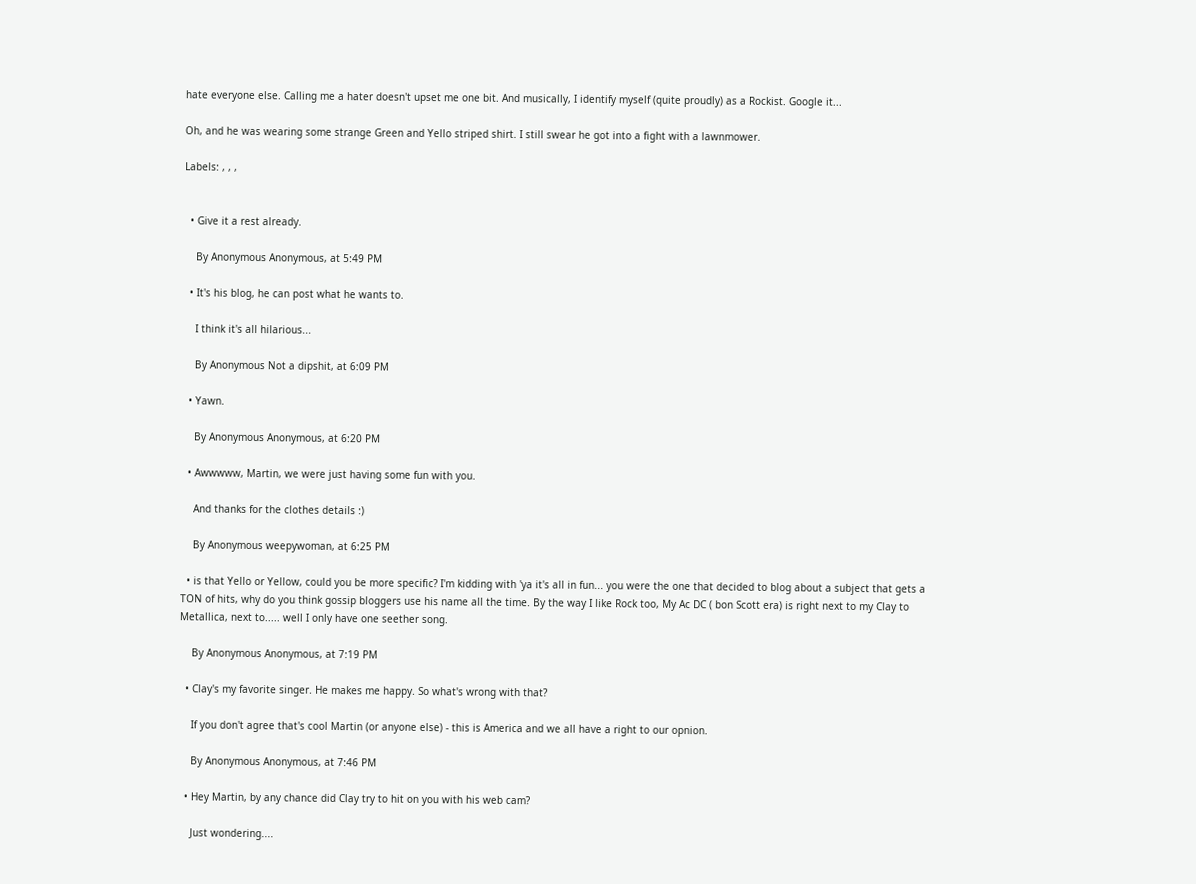hate everyone else. Calling me a hater doesn't upset me one bit. And musically, I identify myself (quite proudly) as a Rockist. Google it...

Oh, and he was wearing some strange Green and Yello striped shirt. I still swear he got into a fight with a lawnmower.

Labels: , , ,


  • Give it a rest already.

    By Anonymous Anonymous, at 5:49 PM

  • It's his blog, he can post what he wants to.

    I think it's all hilarious...

    By Anonymous Not a dipshit, at 6:09 PM

  • Yawn.

    By Anonymous Anonymous, at 6:20 PM

  • Awwwww, Martin, we were just having some fun with you.

    And thanks for the clothes details :)

    By Anonymous weepywoman, at 6:25 PM

  • is that Yello or Yellow, could you be more specific? I'm kidding with 'ya it's all in fun... you were the one that decided to blog about a subject that gets a TON of hits, why do you think gossip bloggers use his name all the time. By the way I like Rock too, My Ac DC ( bon Scott era) is right next to my Clay to Metallica, next to..... well I only have one seether song.

    By Anonymous Anonymous, at 7:19 PM

  • Clay's my favorite singer. He makes me happy. So what's wrong with that?

    If you don't agree that's cool Martin (or anyone else) - this is America and we all have a right to our opnion.

    By Anonymous Anonymous, at 7:46 PM

  • Hey Martin, by any chance did Clay try to hit on you with his web cam?

    Just wondering....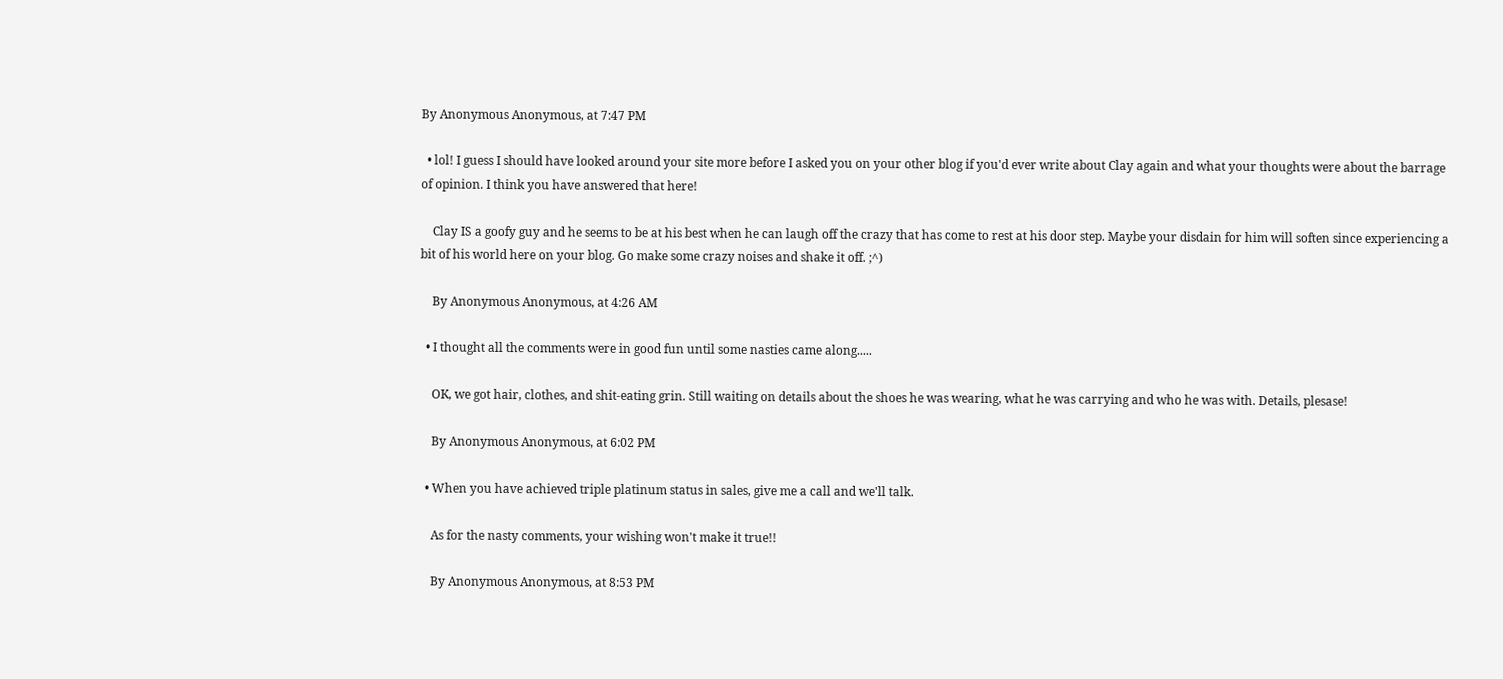By Anonymous Anonymous, at 7:47 PM

  • lol! I guess I should have looked around your site more before I asked you on your other blog if you'd ever write about Clay again and what your thoughts were about the barrage of opinion. I think you have answered that here!

    Clay IS a goofy guy and he seems to be at his best when he can laugh off the crazy that has come to rest at his door step. Maybe your disdain for him will soften since experiencing a bit of his world here on your blog. Go make some crazy noises and shake it off. ;^)

    By Anonymous Anonymous, at 4:26 AM

  • I thought all the comments were in good fun until some nasties came along.....

    OK, we got hair, clothes, and shit-eating grin. Still waiting on details about the shoes he was wearing, what he was carrying and who he was with. Details, plesase!

    By Anonymous Anonymous, at 6:02 PM

  • When you have achieved triple platinum status in sales, give me a call and we'll talk.

    As for the nasty comments, your wishing won't make it true!!

    By Anonymous Anonymous, at 8:53 PM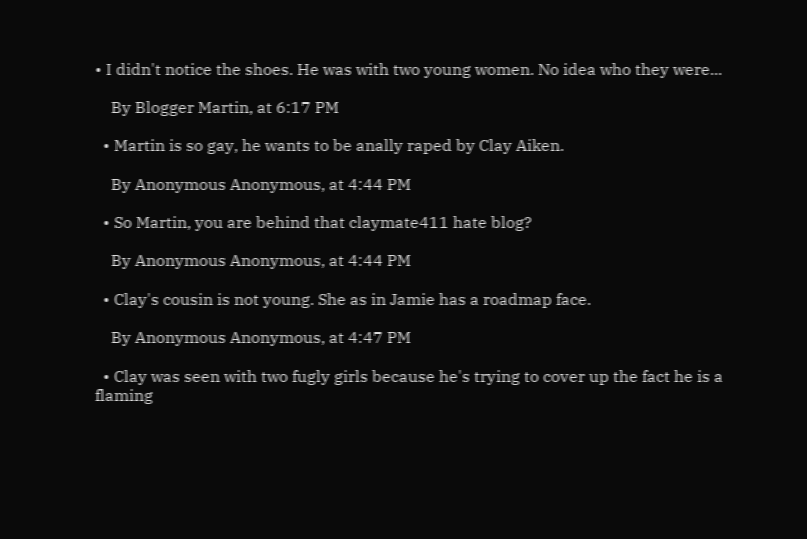• I didn't notice the shoes. He was with two young women. No idea who they were...

    By Blogger Martin, at 6:17 PM

  • Martin is so gay, he wants to be anally raped by Clay Aiken.

    By Anonymous Anonymous, at 4:44 PM

  • So Martin, you are behind that claymate411 hate blog?

    By Anonymous Anonymous, at 4:44 PM

  • Clay's cousin is not young. She as in Jamie has a roadmap face.

    By Anonymous Anonymous, at 4:47 PM

  • Clay was seen with two fugly girls because he's trying to cover up the fact he is a flaming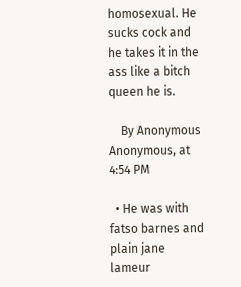homosexual. He sucks cock and he takes it in the ass like a bitch queen he is.

    By Anonymous Anonymous, at 4:54 PM

  • He was with fatso barnes and plain jane lameur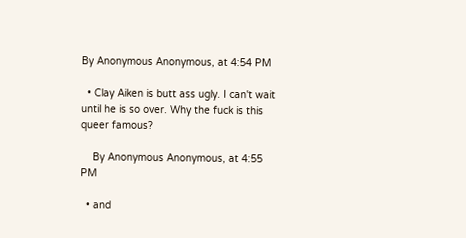By Anonymous Anonymous, at 4:54 PM

  • Clay Aiken is butt ass ugly. I can't wait until he is so over. Why the fuck is this queer famous?

    By Anonymous Anonymous, at 4:55 PM

  • and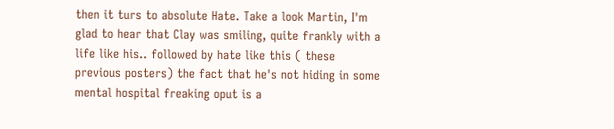then it turs to absolute Hate. Take a look Martin, I'm glad to hear that Clay was smiling, quite frankly with a life like his.. followed by hate like this ( these previous posters) the fact that he's not hiding in some mental hospital freaking oput is a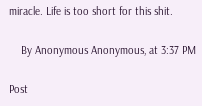miracle. Life is too short for this shit.

    By Anonymous Anonymous, at 3:37 PM

Post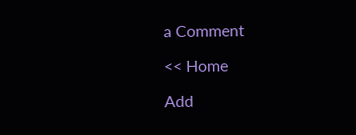a Comment

<< Home

Add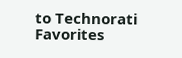to Technorati Favorites